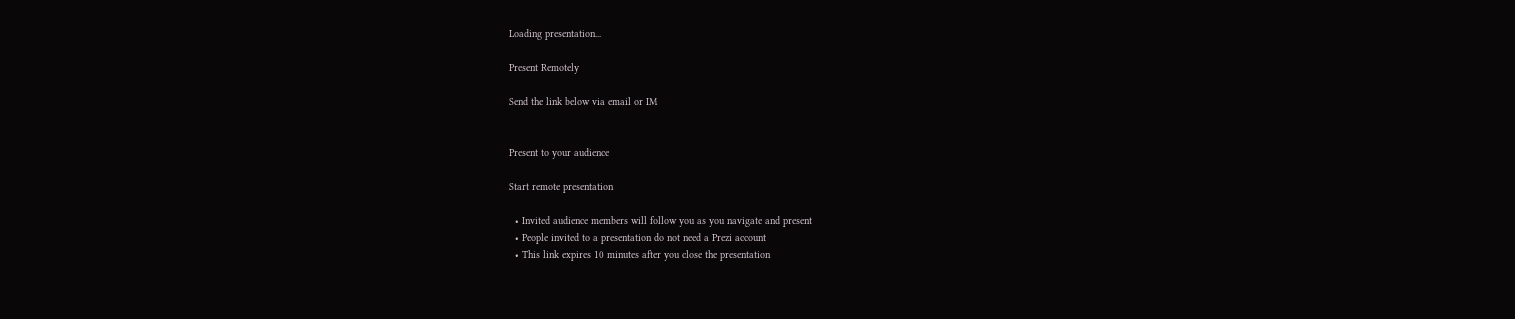Loading presentation...

Present Remotely

Send the link below via email or IM


Present to your audience

Start remote presentation

  • Invited audience members will follow you as you navigate and present
  • People invited to a presentation do not need a Prezi account
  • This link expires 10 minutes after you close the presentation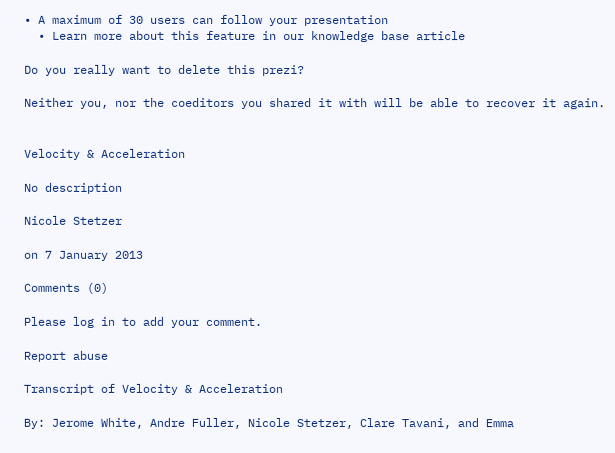• A maximum of 30 users can follow your presentation
  • Learn more about this feature in our knowledge base article

Do you really want to delete this prezi?

Neither you, nor the coeditors you shared it with will be able to recover it again.


Velocity & Acceleration

No description

Nicole Stetzer

on 7 January 2013

Comments (0)

Please log in to add your comment.

Report abuse

Transcript of Velocity & Acceleration

By: Jerome White, Andre Fuller, Nicole Stetzer, Clare Tavani, and Emma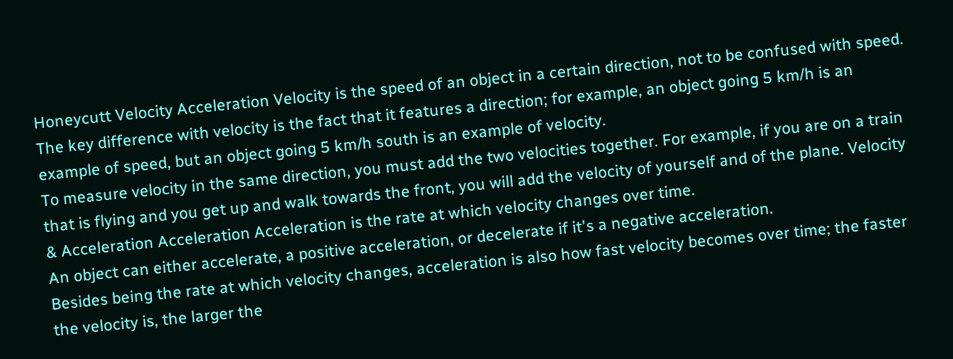Honeycutt Velocity Acceleration Velocity is the speed of an object in a certain direction, not to be confused with speed.
The key difference with velocity is the fact that it features a direction; for example, an object going 5 km/h is an example of speed, but an object going 5 km/h south is an example of velocity.
To measure velocity in the same direction, you must add the two velocities together. For example, if you are on a train that is flying and you get up and walk towards the front, you will add the velocity of yourself and of the plane. Velocity & Acceleration Acceleration Acceleration is the rate at which velocity changes over time.
An object can either accelerate, a positive acceleration, or decelerate if it's a negative acceleration.
Besides being the rate at which velocity changes, acceleration is also how fast velocity becomes over time; the faster the velocity is, the larger the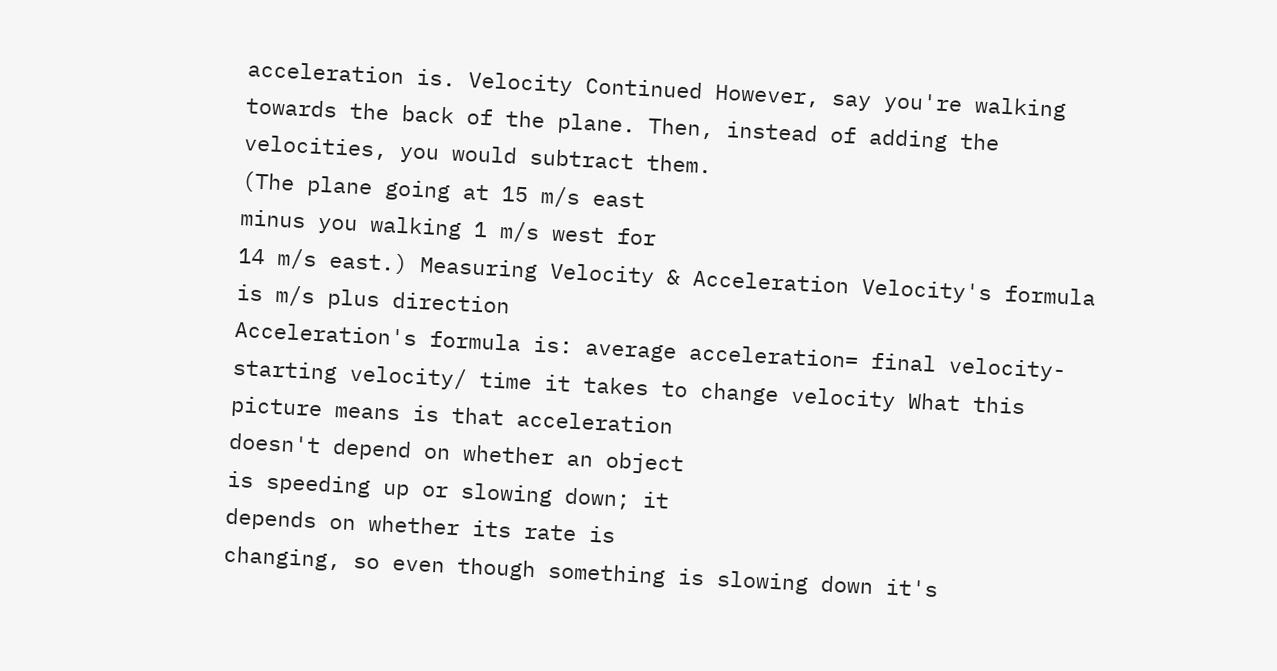acceleration is. Velocity Continued However, say you're walking towards the back of the plane. Then, instead of adding the velocities, you would subtract them.
(The plane going at 15 m/s east
minus you walking 1 m/s west for
14 m/s east.) Measuring Velocity & Acceleration Velocity's formula is m/s plus direction
Acceleration's formula is: average acceleration= final velocity-starting velocity/ time it takes to change velocity What this picture means is that acceleration
doesn't depend on whether an object
is speeding up or slowing down; it
depends on whether its rate is
changing, so even though something is slowing down it's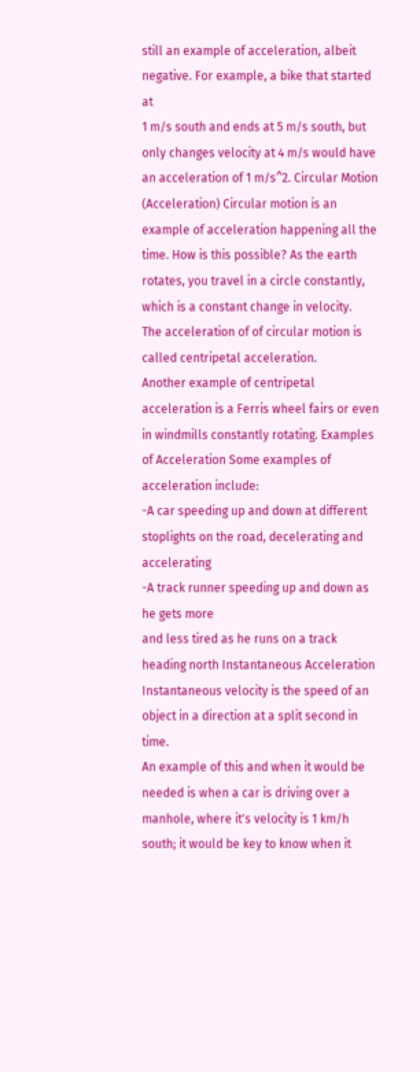still an example of acceleration, albeit negative. For example, a bike that started at
1 m/s south and ends at 5 m/s south, but only changes velocity at 4 m/s would have
an acceleration of 1 m/s^2. Circular Motion (Acceleration) Circular motion is an example of acceleration happening all the time. How is this possible? As the earth rotates, you travel in a circle constantly, which is a constant change in velocity.
The acceleration of of circular motion is called centripetal acceleration.
Another example of centripetal acceleration is a Ferris wheel fairs or even in windmills constantly rotating. Examples of Acceleration Some examples of acceleration include:
-A car speeding up and down at different stoplights on the road, decelerating and accelerating
-A track runner speeding up and down as he gets more
and less tired as he runs on a track heading north Instantaneous Acceleration Instantaneous velocity is the speed of an object in a direction at a split second in time.
An example of this and when it would be needed is when a car is driving over a manhole, where it's velocity is 1 km/h south; it would be key to know when it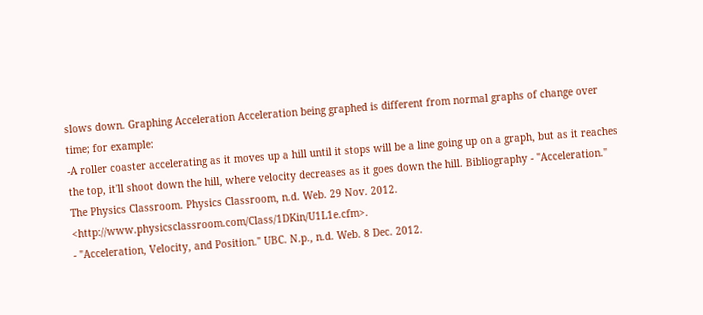slows down. Graphing Acceleration Acceleration being graphed is different from normal graphs of change over time; for example:
-A roller coaster accelerating as it moves up a hill until it stops will be a line going up on a graph, but as it reaches the top, it'll shoot down the hill, where velocity decreases as it goes down the hill. Bibliography - "Acceleration." The Physics Classroom. Physics Classroom, n.d. Web. 29 Nov. 2012. <http://www.physicsclassroom.com/Class/1DKin/U1L1e.cfm>.
- "Acceleration, Velocity, and Position." UBC. N.p., n.d. Web. 8 Dec. 2012.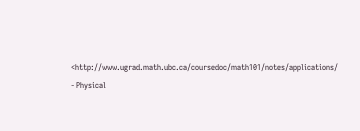<http://www.ugrad.math.ubc.ca/coursedoc/math101/notes/applications/
- Physical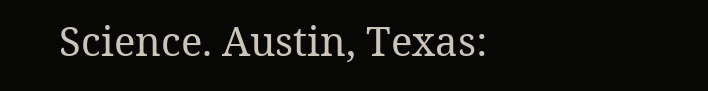Science. Austin, Texas: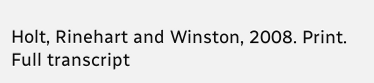Holt, Rinehart and Winston, 2008. Print.
Full transcript